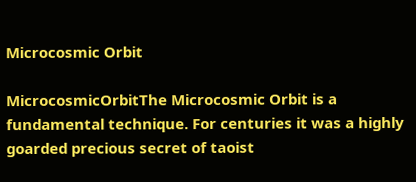Microcosmic Orbit

MicrocosmicOrbitThe Microcosmic Orbit is a fundamental technique. For centuries it was a highly goarded precious secret of taoist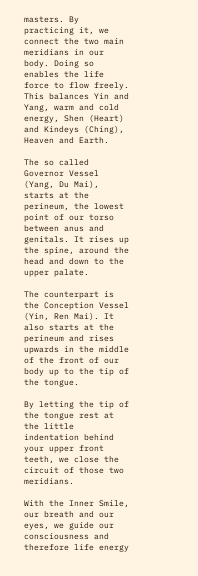masters. By practicing it, we connect the two main meridians in our body. Doing so enables the life force to flow freely. This balances Yin and Yang, warm and cold energy, Shen (Heart) and Kindeys (Ching), Heaven and Earth.

The so called Governor Vessel (Yang, Du Mai), starts at the perineum, the lowest point of our torso between anus and genitals. It rises up the spine, around the head and down to the upper palate.

The counterpart is the Conception Vessel (Yin, Ren Mai). It also starts at the perineum and rises upwards in the middle of the front of our body up to the tip of the tongue.

By letting the tip of the tongue rest at the little indentation behind your upper front teeth, we close the circuit of those two meridians.

With the Inner Smile, our breath and our eyes, we guide our consciousness and therefore life energy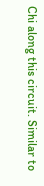Chi along this circuit. Similar to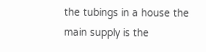the tubings in a house the main supply is the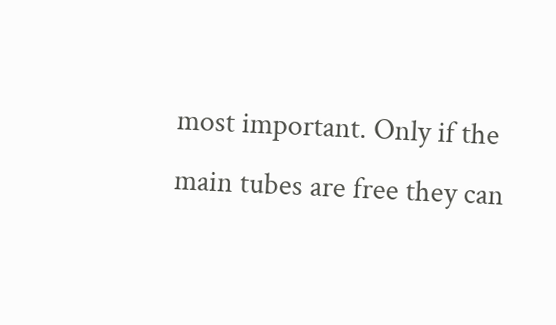most important. Only if the main tubes are free they can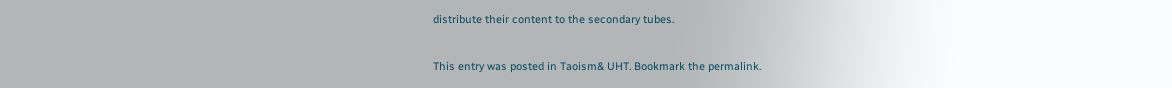distribute their content to the secondary tubes.

This entry was posted in Taoism& UHT. Bookmark the permalink.